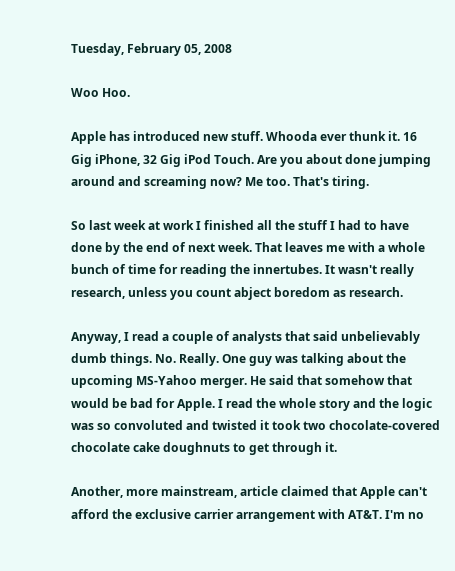Tuesday, February 05, 2008

Woo Hoo.

Apple has introduced new stuff. Whooda ever thunk it. 16 Gig iPhone, 32 Gig iPod Touch. Are you about done jumping around and screaming now? Me too. That's tiring.

So last week at work I finished all the stuff I had to have done by the end of next week. That leaves me with a whole bunch of time for reading the innertubes. It wasn't really research, unless you count abject boredom as research.

Anyway, I read a couple of analysts that said unbelievably dumb things. No. Really. One guy was talking about the upcoming MS-Yahoo merger. He said that somehow that would be bad for Apple. I read the whole story and the logic was so convoluted and twisted it took two chocolate-covered chocolate cake doughnuts to get through it.

Another, more mainstream, article claimed that Apple can't afford the exclusive carrier arrangement with AT&T. I'm no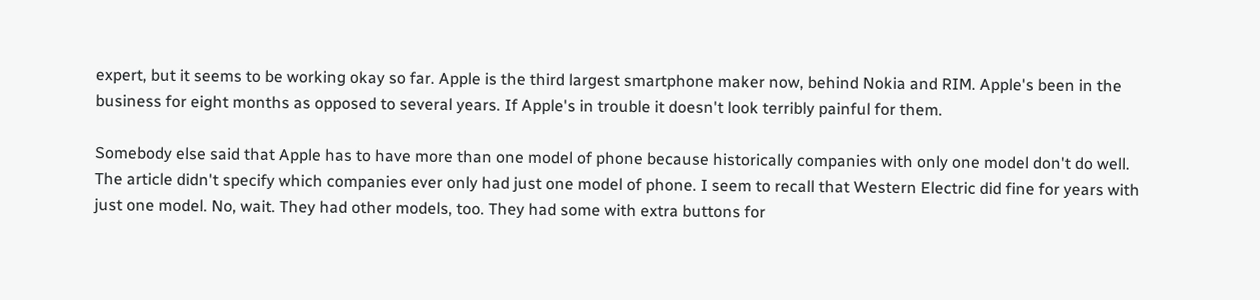expert, but it seems to be working okay so far. Apple is the third largest smartphone maker now, behind Nokia and RIM. Apple's been in the business for eight months as opposed to several years. If Apple's in trouble it doesn't look terribly painful for them.

Somebody else said that Apple has to have more than one model of phone because historically companies with only one model don't do well. The article didn't specify which companies ever only had just one model of phone. I seem to recall that Western Electric did fine for years with just one model. No, wait. They had other models, too. They had some with extra buttons for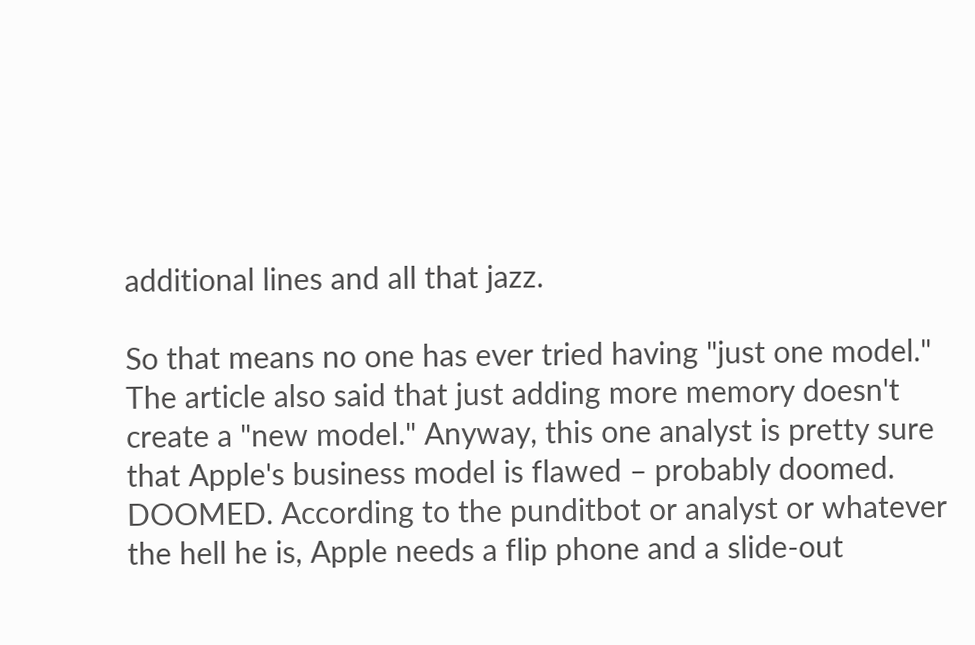additional lines and all that jazz.

So that means no one has ever tried having "just one model." The article also said that just adding more memory doesn't create a "new model." Anyway, this one analyst is pretty sure that Apple's business model is flawed – probably doomed. DOOMED. According to the punditbot or analyst or whatever the hell he is, Apple needs a flip phone and a slide-out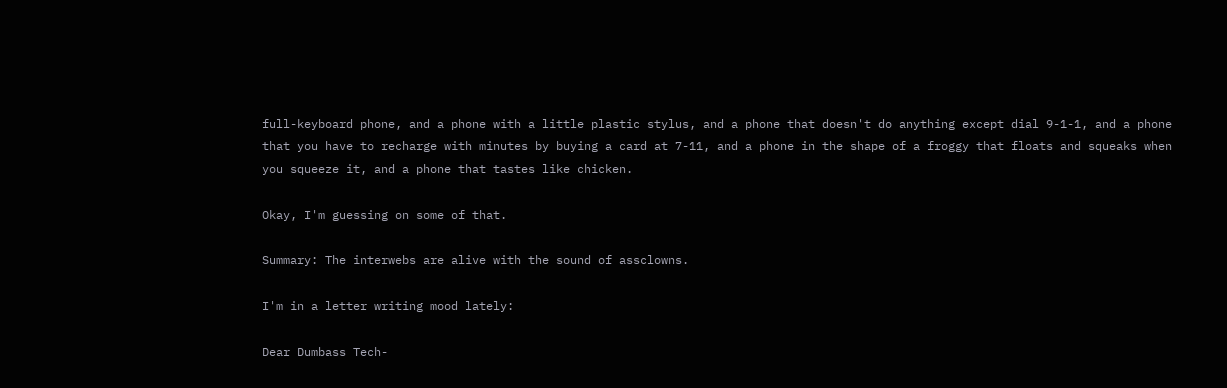full-keyboard phone, and a phone with a little plastic stylus, and a phone that doesn't do anything except dial 9-1-1, and a phone that you have to recharge with minutes by buying a card at 7-11, and a phone in the shape of a froggy that floats and squeaks when you squeeze it, and a phone that tastes like chicken.

Okay, I'm guessing on some of that.

Summary: The interwebs are alive with the sound of assclowns.

I'm in a letter writing mood lately:

Dear Dumbass Tech-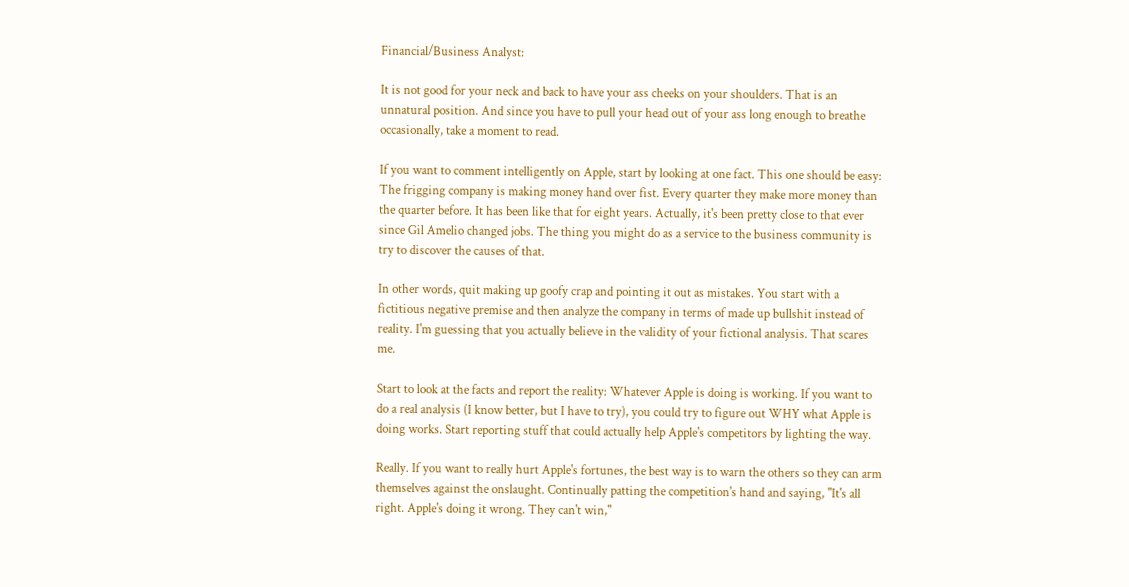Financial/Business Analyst:

It is not good for your neck and back to have your ass cheeks on your shoulders. That is an unnatural position. And since you have to pull your head out of your ass long enough to breathe occasionally, take a moment to read.

If you want to comment intelligently on Apple, start by looking at one fact. This one should be easy: The frigging company is making money hand over fist. Every quarter they make more money than the quarter before. It has been like that for eight years. Actually, it's been pretty close to that ever since Gil Amelio changed jobs. The thing you might do as a service to the business community is try to discover the causes of that.

In other words, quit making up goofy crap and pointing it out as mistakes. You start with a fictitious negative premise and then analyze the company in terms of made up bullshit instead of reality. I'm guessing that you actually believe in the validity of your fictional analysis. That scares me.

Start to look at the facts and report the reality: Whatever Apple is doing is working. If you want to do a real analysis (I know better, but I have to try), you could try to figure out WHY what Apple is doing works. Start reporting stuff that could actually help Apple's competitors by lighting the way.

Really. If you want to really hurt Apple's fortunes, the best way is to warn the others so they can arm themselves against the onslaught. Continually patting the competition's hand and saying, "It's all right. Apple's doing it wrong. They can't win,"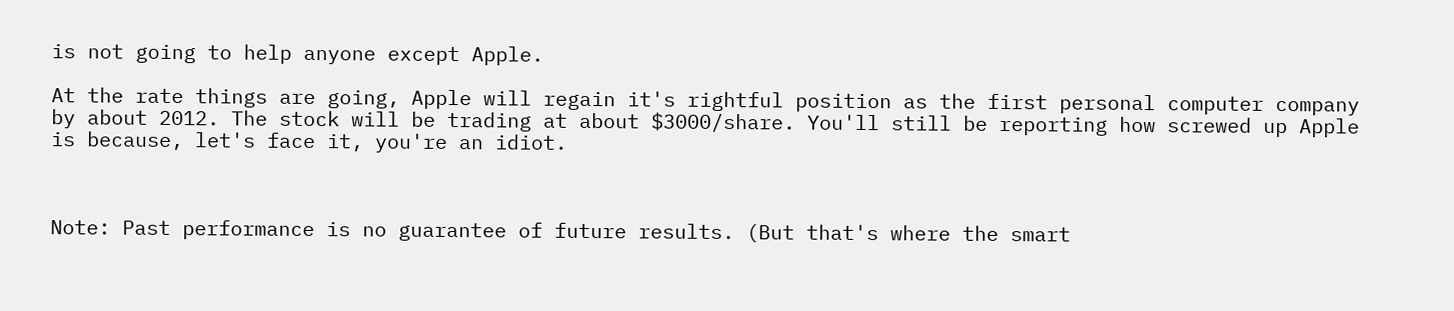is not going to help anyone except Apple.

At the rate things are going, Apple will regain it's rightful position as the first personal computer company by about 2012. The stock will be trading at about $3000/share. You'll still be reporting how screwed up Apple is because, let's face it, you're an idiot.



Note: Past performance is no guarantee of future results. (But that's where the smart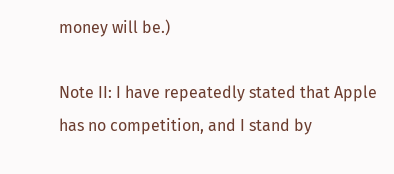money will be.)

Note II: I have repeatedly stated that Apple has no competition, and I stand by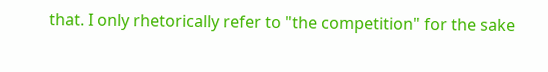that. I only rhetorically refer to "the competition" for the sake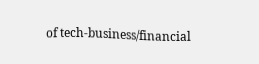of tech-business/financial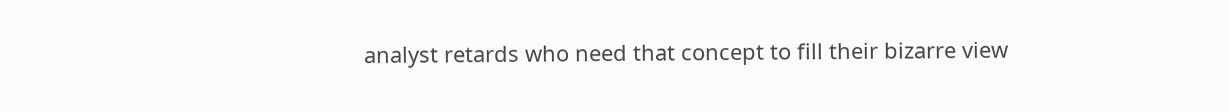analyst retards who need that concept to fill their bizarre view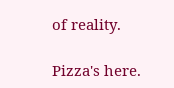of reality.

Pizza's here.